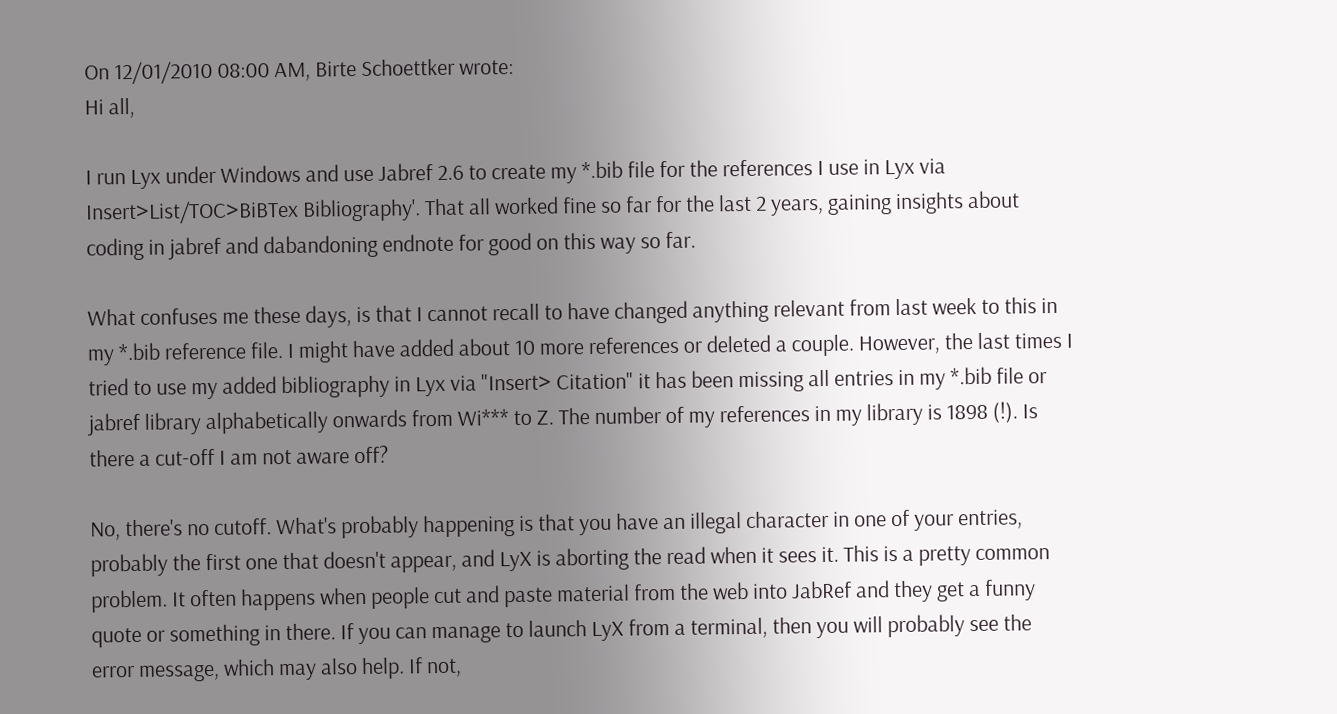On 12/01/2010 08:00 AM, Birte Schoettker wrote:
Hi all,

I run Lyx under Windows and use Jabref 2.6 to create my *.bib file for the references I use in Lyx via Insert>List/TOC>BiBTex Bibliography'. That all worked fine so far for the last 2 years, gaining insights about coding in jabref and dabandoning endnote for good on this way so far.

What confuses me these days, is that I cannot recall to have changed anything relevant from last week to this in my *.bib reference file. I might have added about 10 more references or deleted a couple. However, the last times I tried to use my added bibliography in Lyx via "Insert> Citation" it has been missing all entries in my *.bib file or jabref library alphabetically onwards from Wi*** to Z. The number of my references in my library is 1898 (!). Is there a cut-off I am not aware off?

No, there's no cutoff. What's probably happening is that you have an illegal character in one of your entries, probably the first one that doesn't appear, and LyX is aborting the read when it sees it. This is a pretty common problem. It often happens when people cut and paste material from the web into JabRef and they get a funny quote or something in there. If you can manage to launch LyX from a terminal, then you will probably see the error message, which may also help. If not,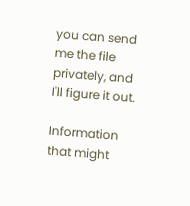you can send me the file privately, and I'll figure it out.

Information that might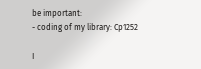be important:
- coding of my library: Cp1252

I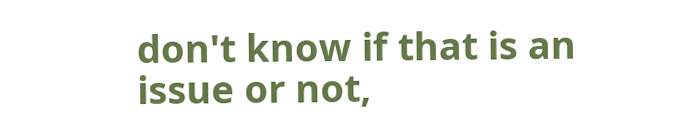don't know if that is an issue or not,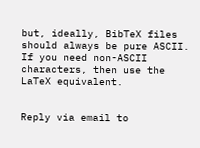but, ideally, BibTeX files should always be pure ASCII. If you need non-ASCII characters, then use the LaTeX equivalent.


Reply via email to